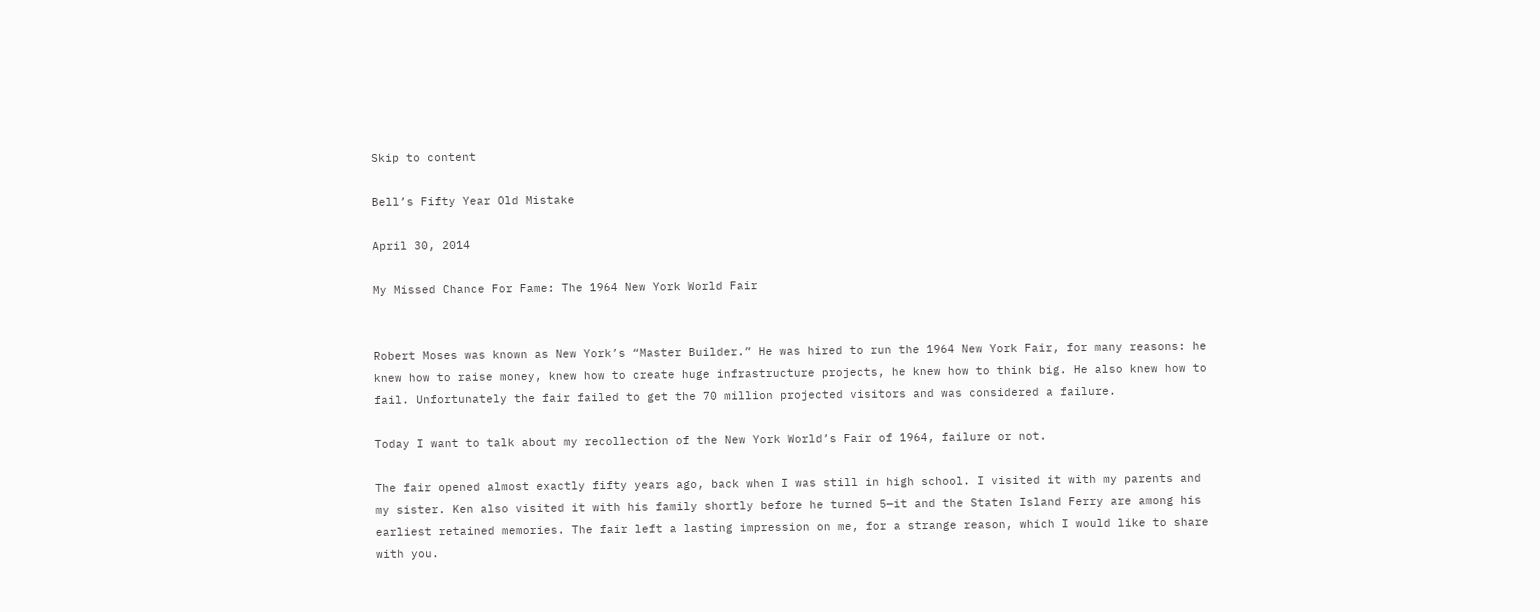Skip to content

Bell’s Fifty Year Old Mistake

April 30, 2014

My Missed Chance For Fame: The 1964 New York World Fair


Robert Moses was known as New York’s “Master Builder.” He was hired to run the 1964 New York Fair, for many reasons: he knew how to raise money, knew how to create huge infrastructure projects, he knew how to think big. He also knew how to fail. Unfortunately the fair failed to get the 70 million projected visitors and was considered a failure.

Today I want to talk about my recollection of the New York World’s Fair of 1964, failure or not.

The fair opened almost exactly fifty years ago, back when I was still in high school. I visited it with my parents and my sister. Ken also visited it with his family shortly before he turned 5—it and the Staten Island Ferry are among his earliest retained memories. The fair left a lasting impression on me, for a strange reason, which I would like to share with you.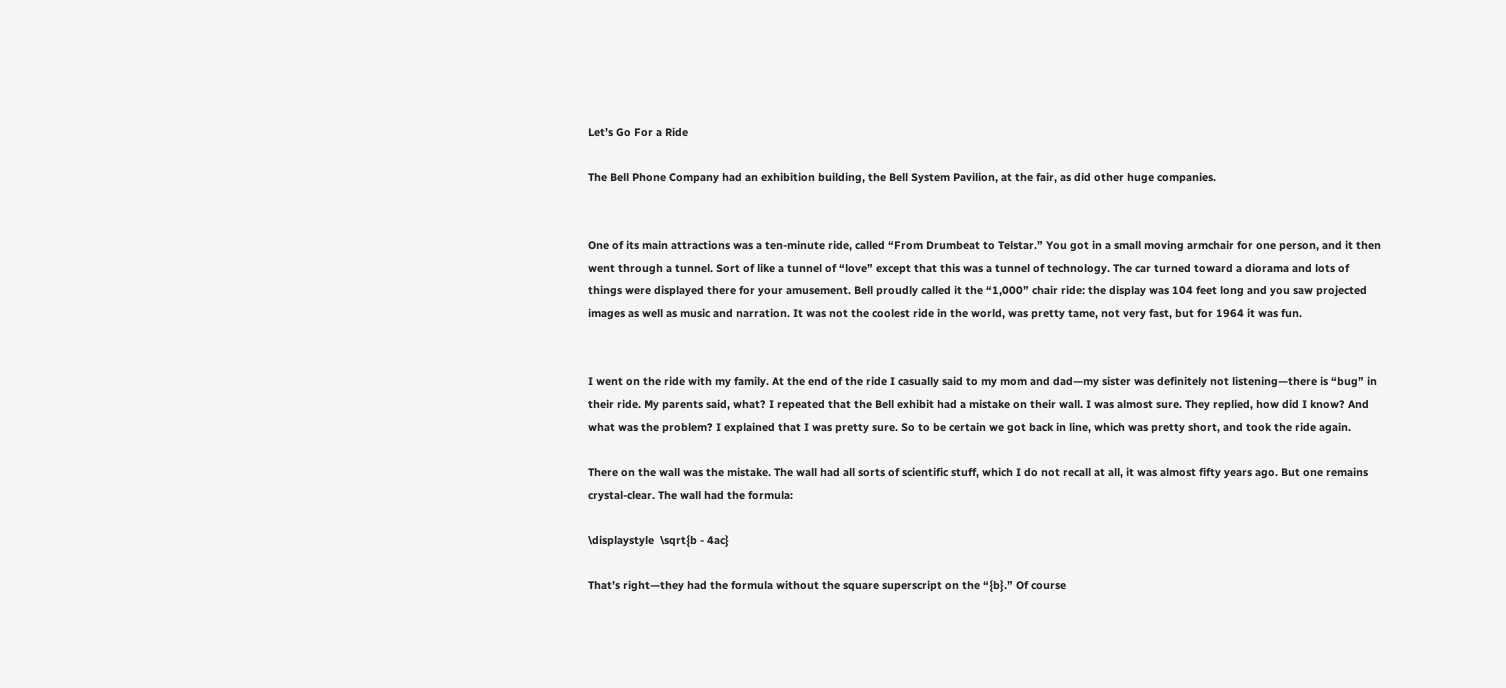Let’s Go For a Ride

The Bell Phone Company had an exhibition building, the Bell System Pavilion, at the fair, as did other huge companies.


One of its main attractions was a ten-minute ride, called “From Drumbeat to Telstar.” You got in a small moving armchair for one person, and it then went through a tunnel. Sort of like a tunnel of “love” except that this was a tunnel of technology. The car turned toward a diorama and lots of things were displayed there for your amusement. Bell proudly called it the “1,000” chair ride: the display was 104 feet long and you saw projected images as well as music and narration. It was not the coolest ride in the world, was pretty tame, not very fast, but for 1964 it was fun.


I went on the ride with my family. At the end of the ride I casually said to my mom and dad—my sister was definitely not listening—there is “bug” in their ride. My parents said, what? I repeated that the Bell exhibit had a mistake on their wall. I was almost sure. They replied, how did I know? And what was the problem? I explained that I was pretty sure. So to be certain we got back in line, which was pretty short, and took the ride again.

There on the wall was the mistake. The wall had all sorts of scientific stuff, which I do not recall at all, it was almost fifty years ago. But one remains crystal-clear. The wall had the formula:

\displaystyle  \sqrt{b - 4ac}

That’s right—they had the formula without the square superscript on the “{b}.” Of course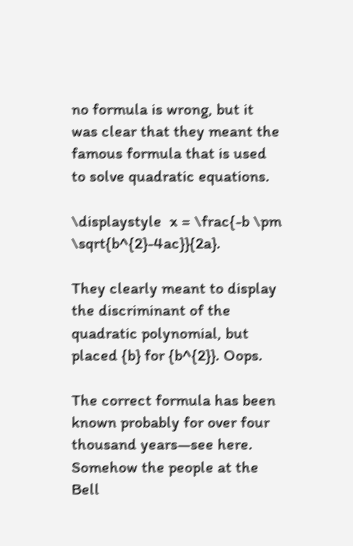no formula is wrong, but it was clear that they meant the famous formula that is used to solve quadratic equations.

\displaystyle  x = \frac{-b \pm \sqrt{b^{2}-4ac}}{2a}.

They clearly meant to display the discriminant of the quadratic polynomial, but placed {b} for {b^{2}}. Oops.

The correct formula has been known probably for over four thousand years—see here. Somehow the people at the Bell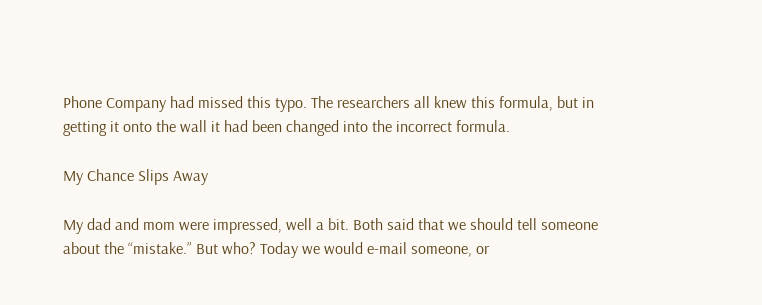Phone Company had missed this typo. The researchers all knew this formula, but in getting it onto the wall it had been changed into the incorrect formula.

My Chance Slips Away

My dad and mom were impressed, well a bit. Both said that we should tell someone about the “mistake.” But who? Today we would e-mail someone, or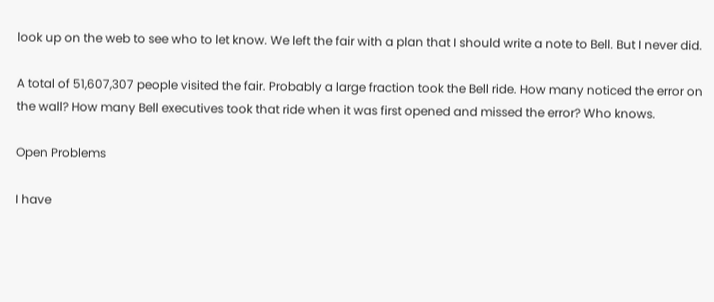look up on the web to see who to let know. We left the fair with a plan that I should write a note to Bell. But I never did.

A total of 51,607,307 people visited the fair. Probably a large fraction took the Bell ride. How many noticed the error on the wall? How many Bell executives took that ride when it was first opened and missed the error? Who knows.

Open Problems

I have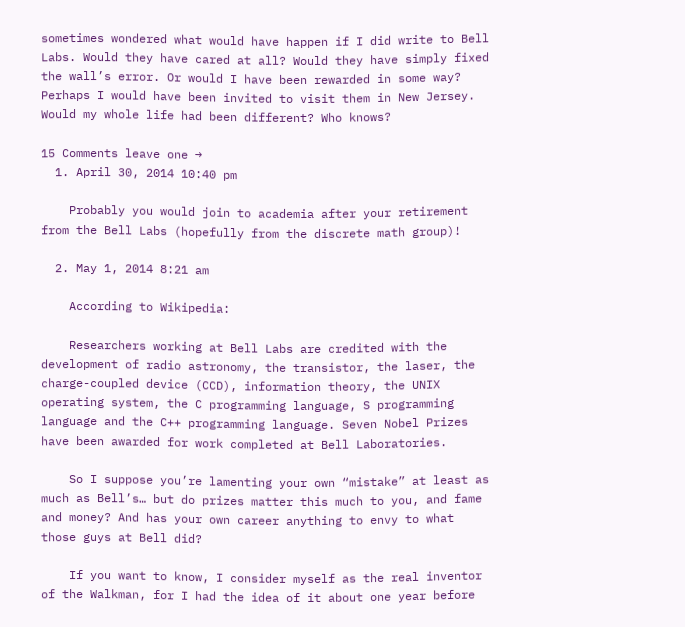sometimes wondered what would have happen if I did write to Bell Labs. Would they have cared at all? Would they have simply fixed the wall’s error. Or would I have been rewarded in some way? Perhaps I would have been invited to visit them in New Jersey. Would my whole life had been different? Who knows?

15 Comments leave one →
  1. April 30, 2014 10:40 pm

    Probably you would join to academia after your retirement from the Bell Labs (hopefully from the discrete math group)!

  2. May 1, 2014 8:21 am

    According to Wikipedia:

    Researchers working at Bell Labs are credited with the development of radio astronomy, the transistor, the laser, the charge-coupled device (CCD), information theory, the UNIX operating system, the C programming language, S programming language and the C++ programming language. Seven Nobel Prizes have been awarded for work completed at Bell Laboratories.

    So I suppose you’re lamenting your own “mistake” at least as much as Bell’s… but do prizes matter this much to you, and fame and money? And has your own career anything to envy to what those guys at Bell did?

    If you want to know, I consider myself as the real inventor of the Walkman, for I had the idea of it about one year before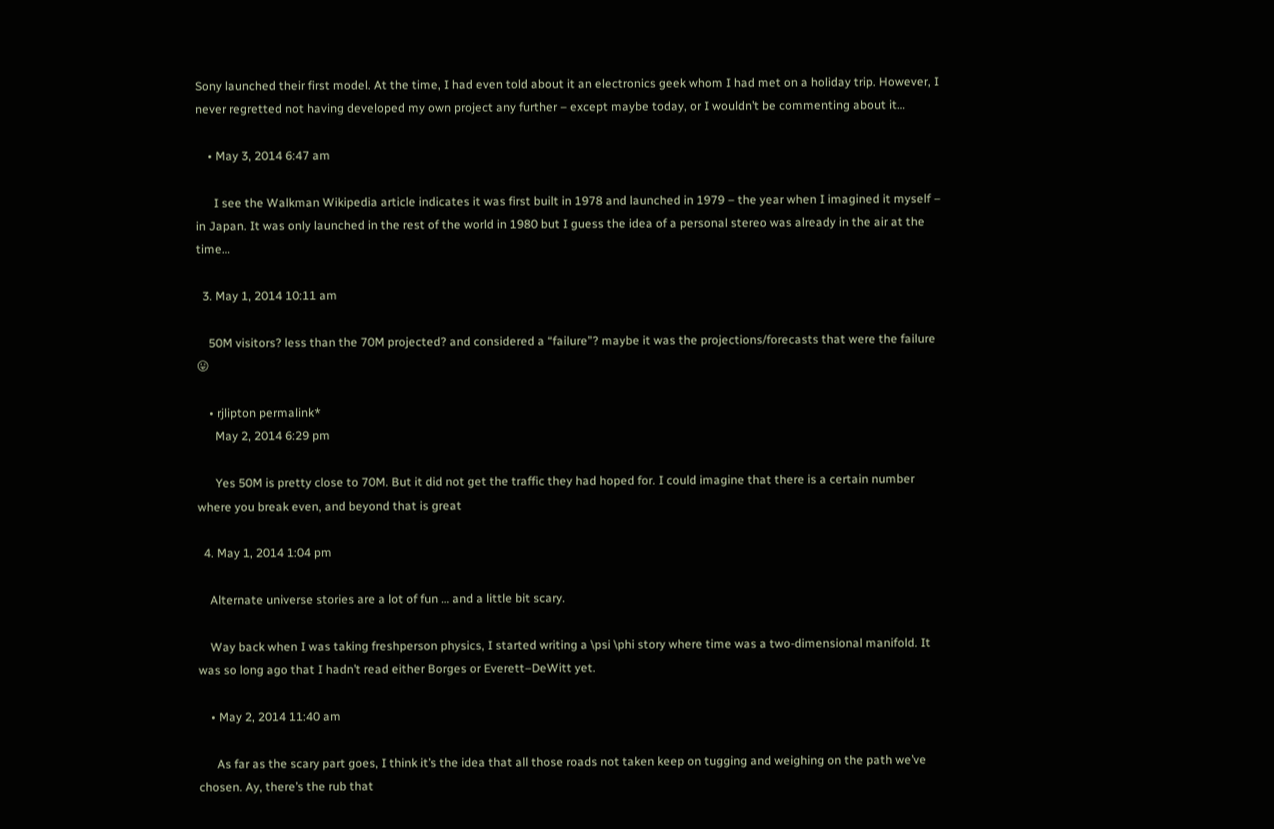Sony launched their first model. At the time, I had even told about it an electronics geek whom I had met on a holiday trip. However, I never regretted not having developed my own project any further – except maybe today, or I wouldn’t be commenting about it…

    • May 3, 2014 6:47 am

      I see the Walkman Wikipedia article indicates it was first built in 1978 and launched in 1979 – the year when I imagined it myself – in Japan. It was only launched in the rest of the world in 1980 but I guess the idea of a personal stereo was already in the air at the time…

  3. May 1, 2014 10:11 am

    50M visitors? less than the 70M projected? and considered a “failure”? maybe it was the projections/forecasts that were the failure 😛

    • rjlipton permalink*
      May 2, 2014 6:29 pm

      Yes 50M is pretty close to 70M. But it did not get the traffic they had hoped for. I could imagine that there is a certain number where you break even, and beyond that is great

  4. May 1, 2014 1:04 pm

    Alternate universe stories are a lot of fun … and a little bit scary.

    Way back when I was taking freshperson physics, I started writing a \psi \phi story where time was a two-dimensional manifold. It was so long ago that I hadn’t read either Borges or Everett–DeWitt yet.

    • May 2, 2014 11:40 am

      As far as the scary part goes, I think it’s the idea that all those roads not taken keep on tugging and weighing on the path we’ve chosen. Ay, there’s the rub that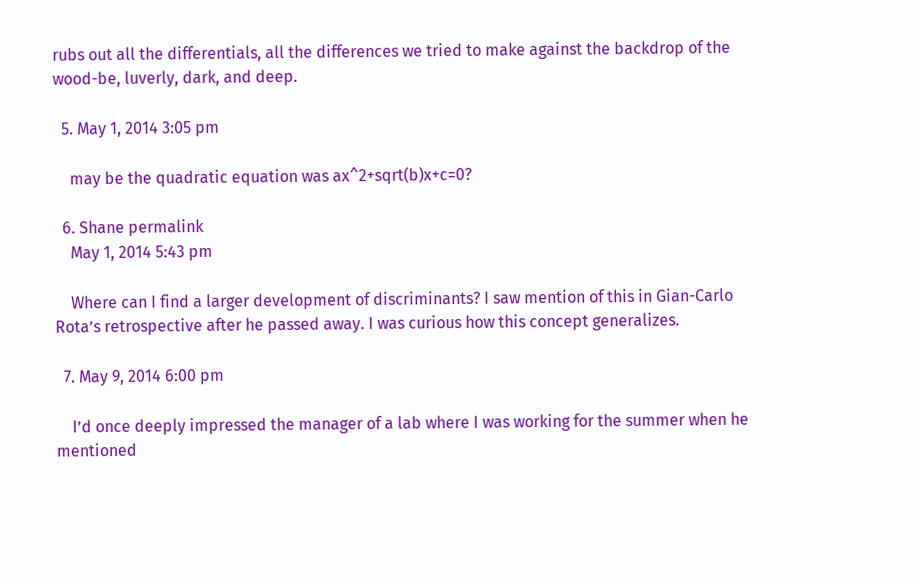rubs out all the differentials, all the differences we tried to make against the backdrop of the wood-be, luverly, dark, and deep.

  5. May 1, 2014 3:05 pm

    may be the quadratic equation was ax^2+sqrt(b)x+c=0?

  6. Shane permalink
    May 1, 2014 5:43 pm

    Where can I find a larger development of discriminants? I saw mention of this in Gian-Carlo Rota’s retrospective after he passed away. I was curious how this concept generalizes.

  7. May 9, 2014 6:00 pm

    I’d once deeply impressed the manager of a lab where I was working for the summer when he mentioned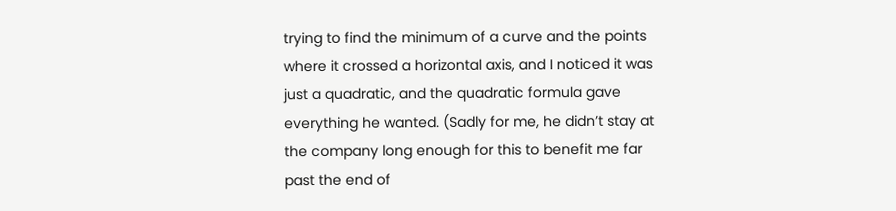trying to find the minimum of a curve and the points where it crossed a horizontal axis, and I noticed it was just a quadratic, and the quadratic formula gave everything he wanted. (Sadly for me, he didn’t stay at the company long enough for this to benefit me far past the end of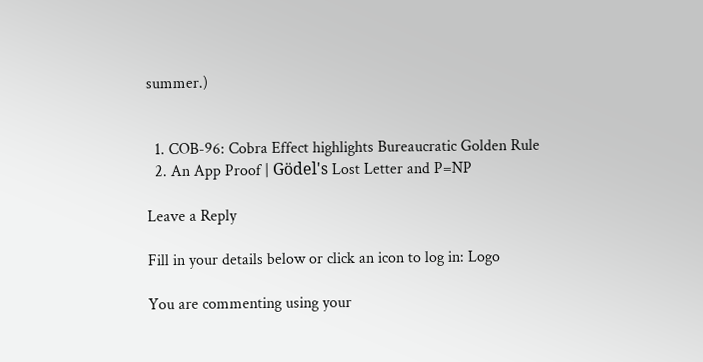summer.)


  1. COB-96: Cobra Effect highlights Bureaucratic Golden Rule
  2. An App Proof | Gödel's Lost Letter and P=NP

Leave a Reply

Fill in your details below or click an icon to log in: Logo

You are commenting using your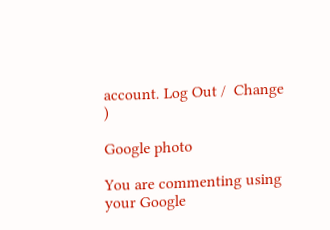account. Log Out /  Change )

Google photo

You are commenting using your Google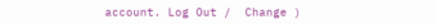account. Log Out /  Change )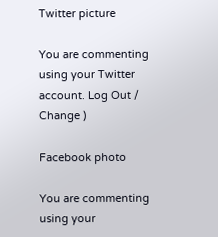Twitter picture

You are commenting using your Twitter account. Log Out /  Change )

Facebook photo

You are commenting using your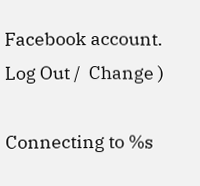Facebook account. Log Out /  Change )

Connecting to %s